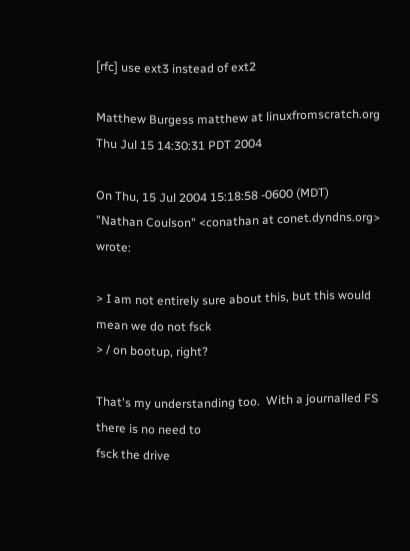[rfc] use ext3 instead of ext2

Matthew Burgess matthew at linuxfromscratch.org
Thu Jul 15 14:30:31 PDT 2004

On Thu, 15 Jul 2004 15:18:58 -0600 (MDT)
"Nathan Coulson" <conathan at conet.dyndns.org> wrote:

> I am not entirely sure about this, but this would mean we do not fsck
> / on bootup, right?

That's my understanding too.  With a journalled FS there is no need to
fsck the drive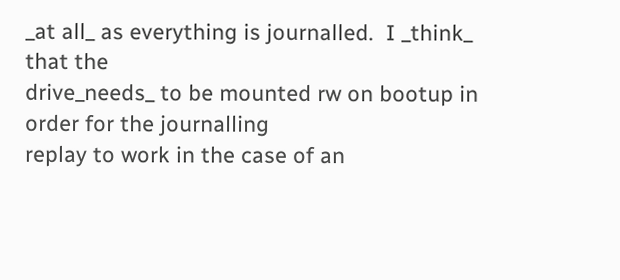_at all_ as everything is journalled.  I _think_ that the
drive_needs_ to be mounted rw on bootup in order for the journalling
replay to work in the case of an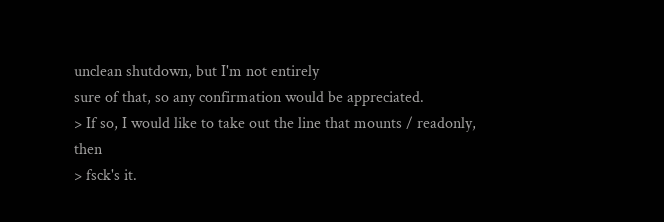unclean shutdown, but I'm not entirely
sure of that, so any confirmation would be appreciated.
> If so, I would like to take out the line that mounts / readonly, then
> fsck's it.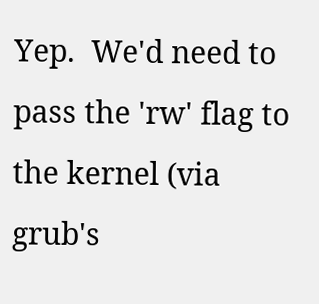Yep.  We'd need to pass the 'rw' flag to the kernel (via grub's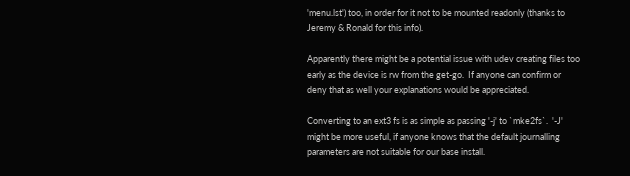'menu.lst') too, in order for it not to be mounted readonly (thanks to
Jeremy & Ronald for this info).

Apparently there might be a potential issue with udev creating files too
early as the device is rw from the get-go.  If anyone can confirm or
deny that as well your explanations would be appreciated.

Converting to an ext3 fs is as simple as passing '-j' to `mke2fs`.  '-J'
might be more useful, if anyone knows that the default journalling
parameters are not suitable for our base install.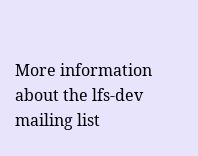More information about the lfs-dev mailing list